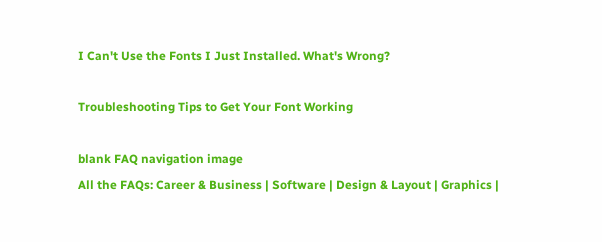I Can't Use the Fonts I Just Installed. What's Wrong?

Troubleshooting Tips to Get Your Font Working

blank FAQ navigation image
All the FAQs: Career & Business | Software | Design & Layout | Graphics |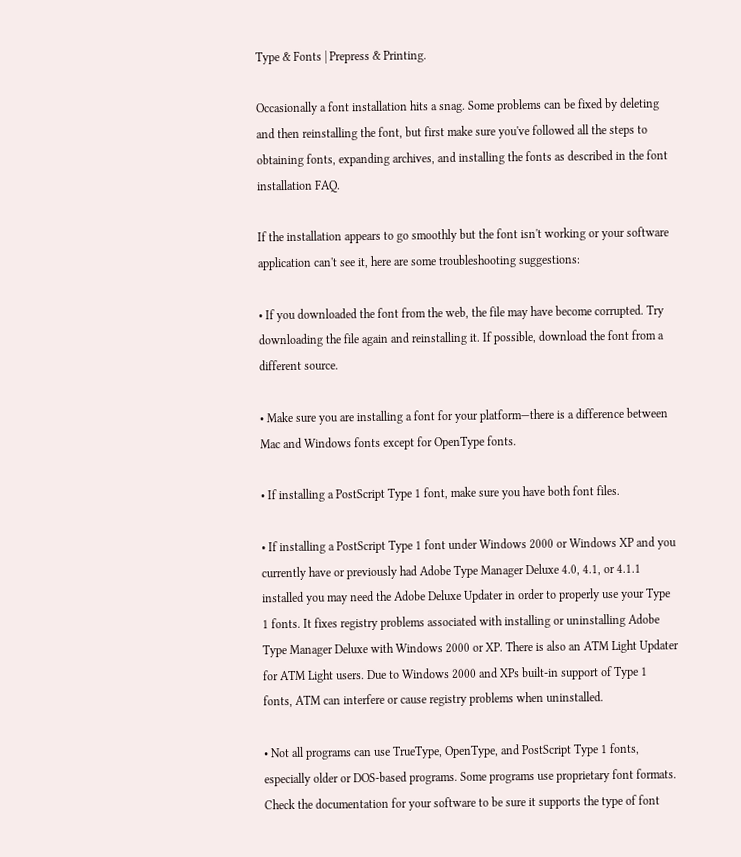Type & Fonts | Prepress & Printing.

Occasionally a font installation hits a snag. Some problems can be fixed by deleting and then reinstalling the font, but first make sure you've followed all the steps to obtaining fonts, expanding archives, and installing the fonts as described in the font installation FAQ.

If the installation appears to go smoothly but the font isn't working or your software application can't see it, here are some troubleshooting suggestions:

• If you downloaded the font from the web, the file may have become corrupted. Try downloading the file again and reinstalling it. If possible, download the font from a different source.

• Make sure you are installing a font for your platform—there is a difference between Mac and Windows fonts except for OpenType fonts.

• If installing a PostScript Type 1 font, make sure you have both font files.

• If installing a PostScript Type 1 font under Windows 2000 or Windows XP and you currently have or previously had Adobe Type Manager Deluxe 4.0, 4.1, or 4.1.1 installed you may need the Adobe Deluxe Updater in order to properly use your Type 1 fonts. It fixes registry problems associated with installing or uninstalling Adobe Type Manager Deluxe with Windows 2000 or XP. There is also an ATM Light Updater for ATM Light users. Due to Windows 2000 and XPs built-in support of Type 1 fonts, ATM can interfere or cause registry problems when uninstalled.

• Not all programs can use TrueType, OpenType, and PostScript Type 1 fonts, especially older or DOS-based programs. Some programs use proprietary font formats. Check the documentation for your software to be sure it supports the type of font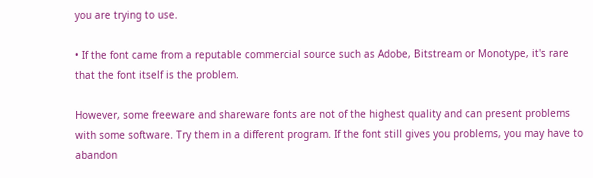you are trying to use.

• If the font came from a reputable commercial source such as Adobe, Bitstream or Monotype, it's rare that the font itself is the problem.

However, some freeware and shareware fonts are not of the highest quality and can present problems with some software. Try them in a different program. If the font still gives you problems, you may have to abandon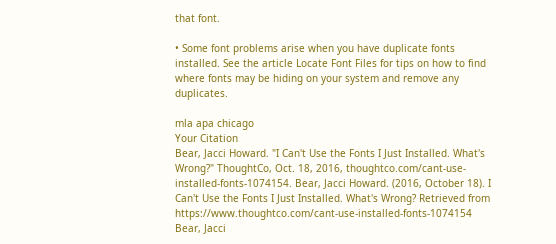that font.

• Some font problems arise when you have duplicate fonts installed. See the article Locate Font Files for tips on how to find where fonts may be hiding on your system and remove any duplicates.

mla apa chicago
Your Citation
Bear, Jacci Howard. "I Can't Use the Fonts I Just Installed. What's Wrong?" ThoughtCo, Oct. 18, 2016, thoughtco.com/cant-use-installed-fonts-1074154. Bear, Jacci Howard. (2016, October 18). I Can't Use the Fonts I Just Installed. What's Wrong? Retrieved from https://www.thoughtco.com/cant-use-installed-fonts-1074154 Bear, Jacci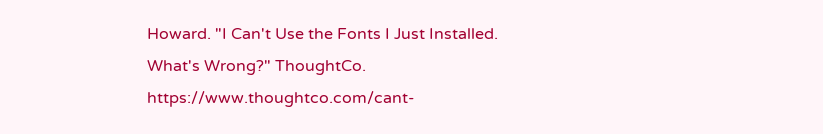Howard. "I Can't Use the Fonts I Just Installed. What's Wrong?" ThoughtCo. https://www.thoughtco.com/cant-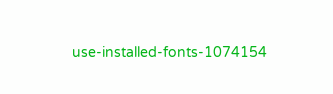use-installed-fonts-1074154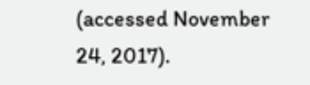(accessed November 24, 2017).